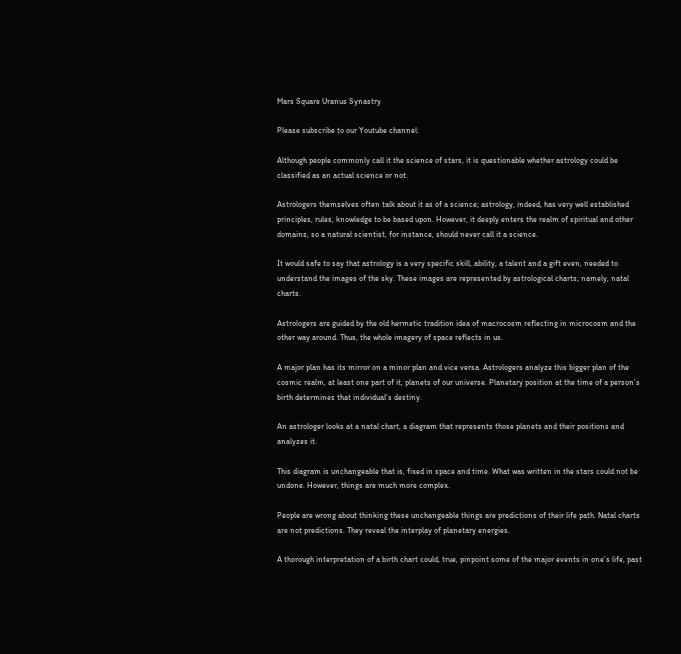Mars Square Uranus Synastry

Please subscribe to our Youtube channel:

Although people commonly call it the science of stars, it is questionable whether astrology could be classified as an actual science or not.

Astrologers themselves often talk about it as of a science; astrology, indeed, has very well established principles, rules, knowledge to be based upon. However, it deeply enters the realm of spiritual and other domains, so a natural scientist, for instance, should never call it a science.

It would safe to say that astrology is a very specific skill, ability, a talent and a gift even, needed to understand the images of the sky. These images are represented by astrological charts; namely, natal charts.

Astrologers are guided by the old hermetic tradition idea of macrocosm reflecting in microcosm and the other way around. Thus, the whole imagery of space reflects in us.

A major plan has its mirror on a minor plan and vice versa. Astrologers analyze this bigger plan of the cosmic realm, at least one part of it, planets of our universe. Planetary position at the time of a person’s birth determines that individual’s destiny.

An astrologer looks at a natal chart, a diagram that represents those planets and their positions and analyzes it.

This diagram is unchangeable that is, fixed in space and time. What was written in the stars could not be undone. However, things are much more complex.

People are wrong about thinking these unchangeable things are predictions of their life path. Natal charts are not predictions. They reveal the interplay of planetary energies.

A thorough interpretation of a birth chart could, true, pinpoint some of the major events in one’s life, past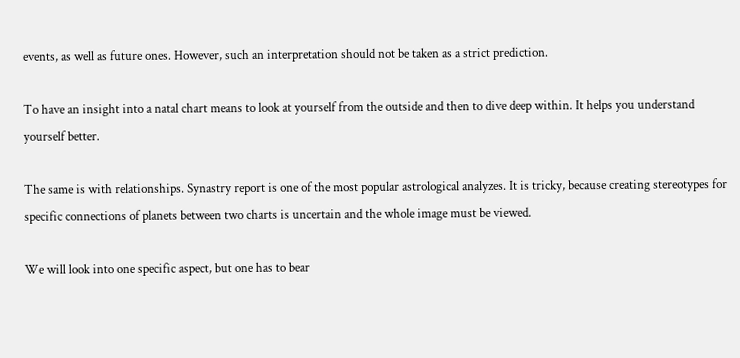events, as well as future ones. However, such an interpretation should not be taken as a strict prediction.

To have an insight into a natal chart means to look at yourself from the outside and then to dive deep within. It helps you understand yourself better.

The same is with relationships. Synastry report is one of the most popular astrological analyzes. It is tricky, because creating stereotypes for specific connections of planets between two charts is uncertain and the whole image must be viewed.

We will look into one specific aspect, but one has to bear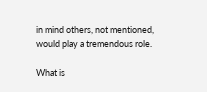in mind others, not mentioned, would play a tremendous role.

What is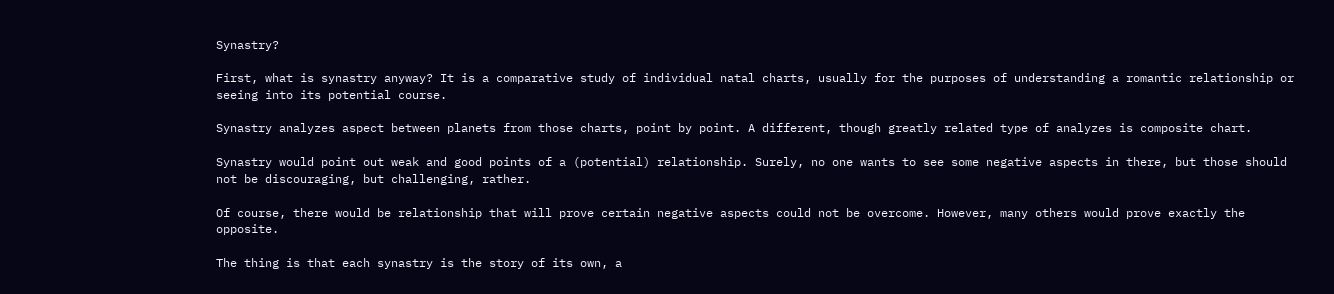Synastry?

First, what is synastry anyway? It is a comparative study of individual natal charts, usually for the purposes of understanding a romantic relationship or seeing into its potential course.

Synastry analyzes aspect between planets from those charts, point by point. A different, though greatly related type of analyzes is composite chart.

Synastry would point out weak and good points of a (potential) relationship. Surely, no one wants to see some negative aspects in there, but those should not be discouraging, but challenging, rather.

Of course, there would be relationship that will prove certain negative aspects could not be overcome. However, many others would prove exactly the opposite.

The thing is that each synastry is the story of its own, a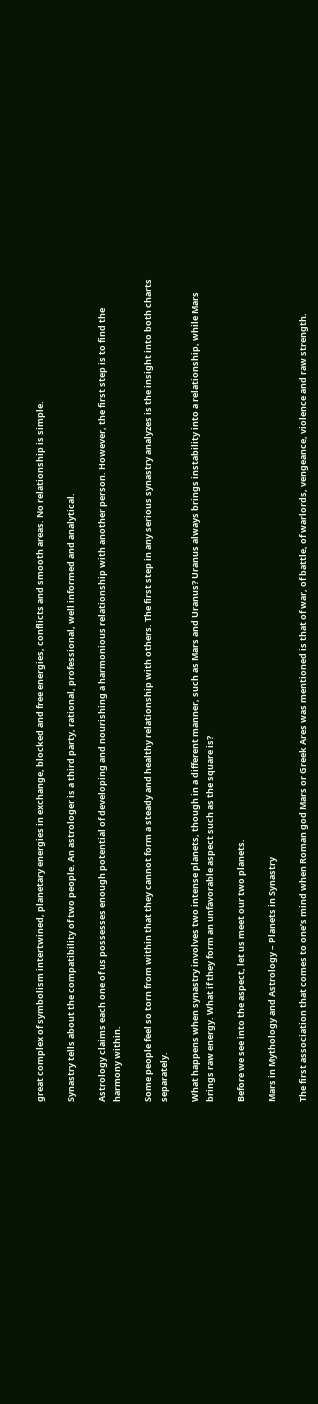great complex of symbolism intertwined, planetary energies in exchange, blocked and free energies, conflicts and smooth areas. No relationship is simple.

Synastry tells about the compatibility of two people. An astrologer is a third party, rational, professional, well informed and analytical.

Astrology claims each one of us possesses enough potential of developing and nourishing a harmonious relationship with another person. However, the first step is to find the harmony within.

Some people feel so torn from within that they cannot form a steady and healthy relationship with others. The first step in any serious synastry analyzes is the insight into both charts separately.

What happens when synastry involves two intense planets, though in a different manner, such as Mars and Uranus? Uranus always brings instability into a relationship, while Mars brings raw energy. What if they form an unfavorable aspect such as the square is?

Before we see into the aspect, let us meet our two planets.

Mars in Mythology and Astrology – Planets in Synastry

The first association that comes to one’s mind when Roman god Mars or Greek Ares was mentioned is that of war, of battle, of warlords, vengeance, violence and raw strength.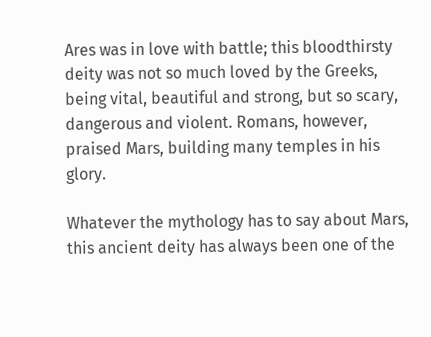Ares was in love with battle; this bloodthirsty deity was not so much loved by the Greeks, being vital, beautiful and strong, but so scary, dangerous and violent. Romans, however, praised Mars, building many temples in his glory.

Whatever the mythology has to say about Mars, this ancient deity has always been one of the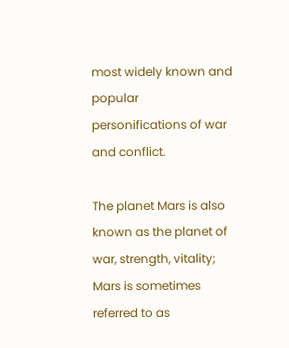most widely known and popular personifications of war and conflict.

The planet Mars is also known as the planet of war, strength, vitality; Mars is sometimes referred to as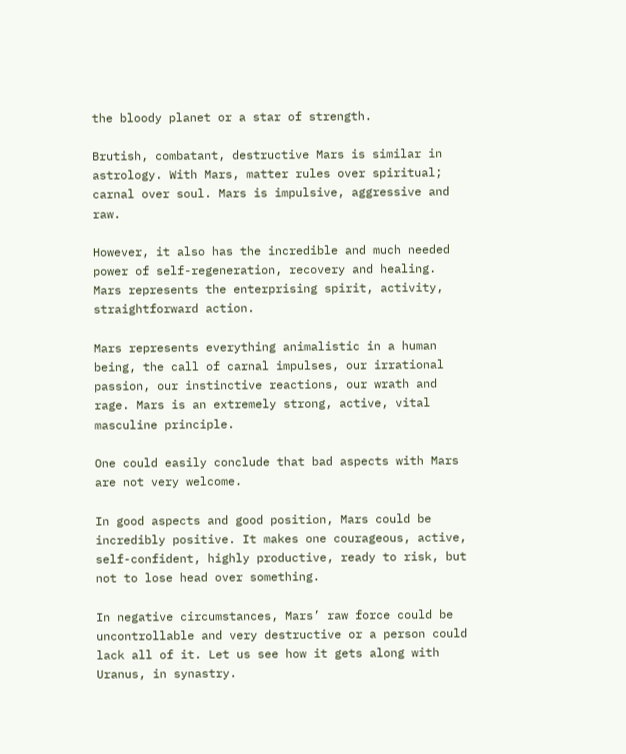the bloody planet or a star of strength.

Brutish, combatant, destructive Mars is similar in astrology. With Mars, matter rules over spiritual; carnal over soul. Mars is impulsive, aggressive and raw.

However, it also has the incredible and much needed power of self-regeneration, recovery and healing. Mars represents the enterprising spirit, activity, straightforward action.

Mars represents everything animalistic in a human being, the call of carnal impulses, our irrational passion, our instinctive reactions, our wrath and rage. Mars is an extremely strong, active, vital masculine principle.

One could easily conclude that bad aspects with Mars are not very welcome.

In good aspects and good position, Mars could be incredibly positive. It makes one courageous, active, self-confident, highly productive, ready to risk, but not to lose head over something.

In negative circumstances, Mars’ raw force could be uncontrollable and very destructive or a person could lack all of it. Let us see how it gets along with Uranus, in synastry.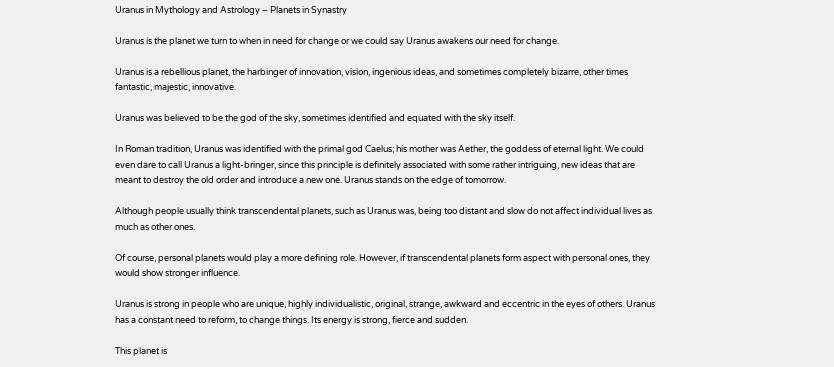Uranus in Mythology and Astrology – Planets in Synastry

Uranus is the planet we turn to when in need for change or we could say Uranus awakens our need for change.

Uranus is a rebellious planet, the harbinger of innovation, vision, ingenious ideas, and sometimes completely bizarre, other times fantastic, majestic, innovative.

Uranus was believed to be the god of the sky, sometimes identified and equated with the sky itself.

In Roman tradition, Uranus was identified with the primal god Caelus; his mother was Aether, the goddess of eternal light. We could even dare to call Uranus a light-bringer, since this principle is definitely associated with some rather intriguing, new ideas that are meant to destroy the old order and introduce a new one. Uranus stands on the edge of tomorrow.

Although people usually think transcendental planets, such as Uranus was, being too distant and slow do not affect individual lives as much as other ones.

Of course, personal planets would play a more defining role. However, if transcendental planets form aspect with personal ones, they would show stronger influence.

Uranus is strong in people who are unique, highly individualistic, original, strange, awkward and eccentric in the eyes of others. Uranus has a constant need to reform, to change things. Its energy is strong, fierce and sudden.

This planet is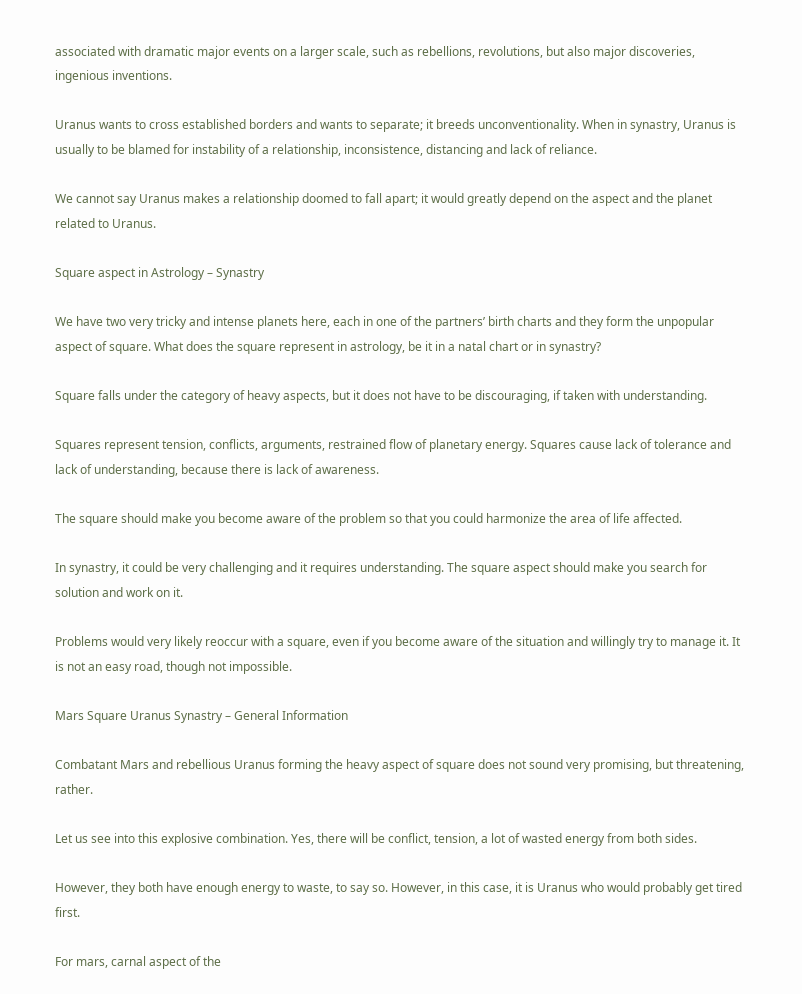associated with dramatic major events on a larger scale, such as rebellions, revolutions, but also major discoveries, ingenious inventions.

Uranus wants to cross established borders and wants to separate; it breeds unconventionality. When in synastry, Uranus is usually to be blamed for instability of a relationship, inconsistence, distancing and lack of reliance.

We cannot say Uranus makes a relationship doomed to fall apart; it would greatly depend on the aspect and the planet related to Uranus.

Square aspect in Astrology – Synastry

We have two very tricky and intense planets here, each in one of the partners’ birth charts and they form the unpopular aspect of square. What does the square represent in astrology, be it in a natal chart or in synastry?

Square falls under the category of heavy aspects, but it does not have to be discouraging, if taken with understanding.

Squares represent tension, conflicts, arguments, restrained flow of planetary energy. Squares cause lack of tolerance and lack of understanding, because there is lack of awareness.

The square should make you become aware of the problem so that you could harmonize the area of life affected.

In synastry, it could be very challenging and it requires understanding. The square aspect should make you search for solution and work on it.

Problems would very likely reoccur with a square, even if you become aware of the situation and willingly try to manage it. It is not an easy road, though not impossible.

Mars Square Uranus Synastry – General Information

Combatant Mars and rebellious Uranus forming the heavy aspect of square does not sound very promising, but threatening, rather.

Let us see into this explosive combination. Yes, there will be conflict, tension, a lot of wasted energy from both sides.

However, they both have enough energy to waste, to say so. However, in this case, it is Uranus who would probably get tired first.

For mars, carnal aspect of the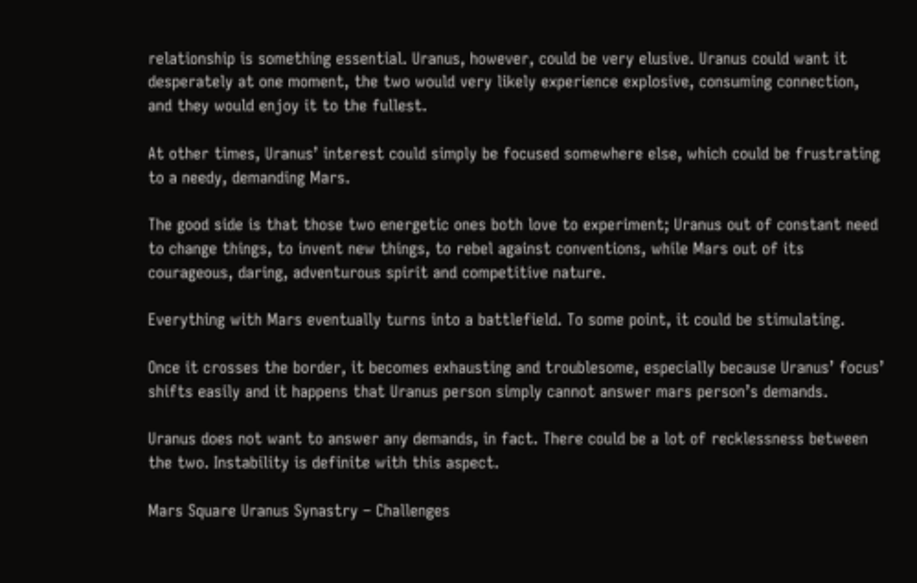relationship is something essential. Uranus, however, could be very elusive. Uranus could want it desperately at one moment, the two would very likely experience explosive, consuming connection, and they would enjoy it to the fullest.

At other times, Uranus’ interest could simply be focused somewhere else, which could be frustrating to a needy, demanding Mars.

The good side is that those two energetic ones both love to experiment; Uranus out of constant need to change things, to invent new things, to rebel against conventions, while Mars out of its courageous, daring, adventurous spirit and competitive nature.

Everything with Mars eventually turns into a battlefield. To some point, it could be stimulating.

Once it crosses the border, it becomes exhausting and troublesome, especially because Uranus’ focus’ shifts easily and it happens that Uranus person simply cannot answer mars person’s demands.

Uranus does not want to answer any demands, in fact. There could be a lot of recklessness between the two. Instability is definite with this aspect.

Mars Square Uranus Synastry – Challenges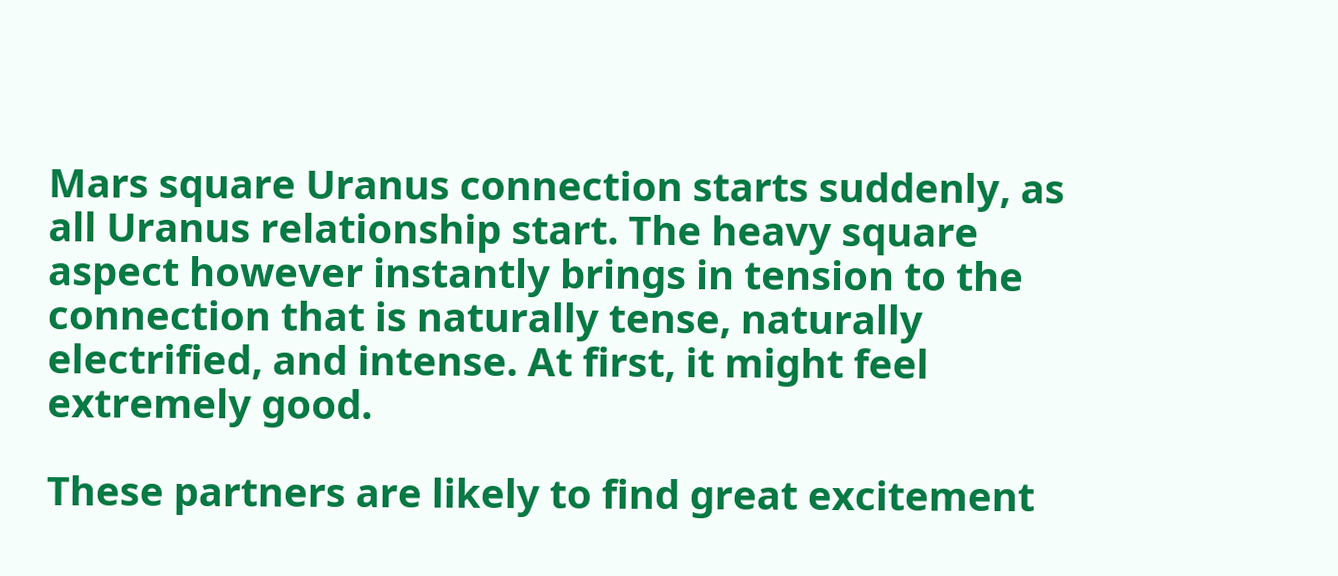Mars square Uranus connection starts suddenly, as all Uranus relationship start. The heavy square aspect however instantly brings in tension to the connection that is naturally tense, naturally electrified, and intense. At first, it might feel extremely good.

These partners are likely to find great excitement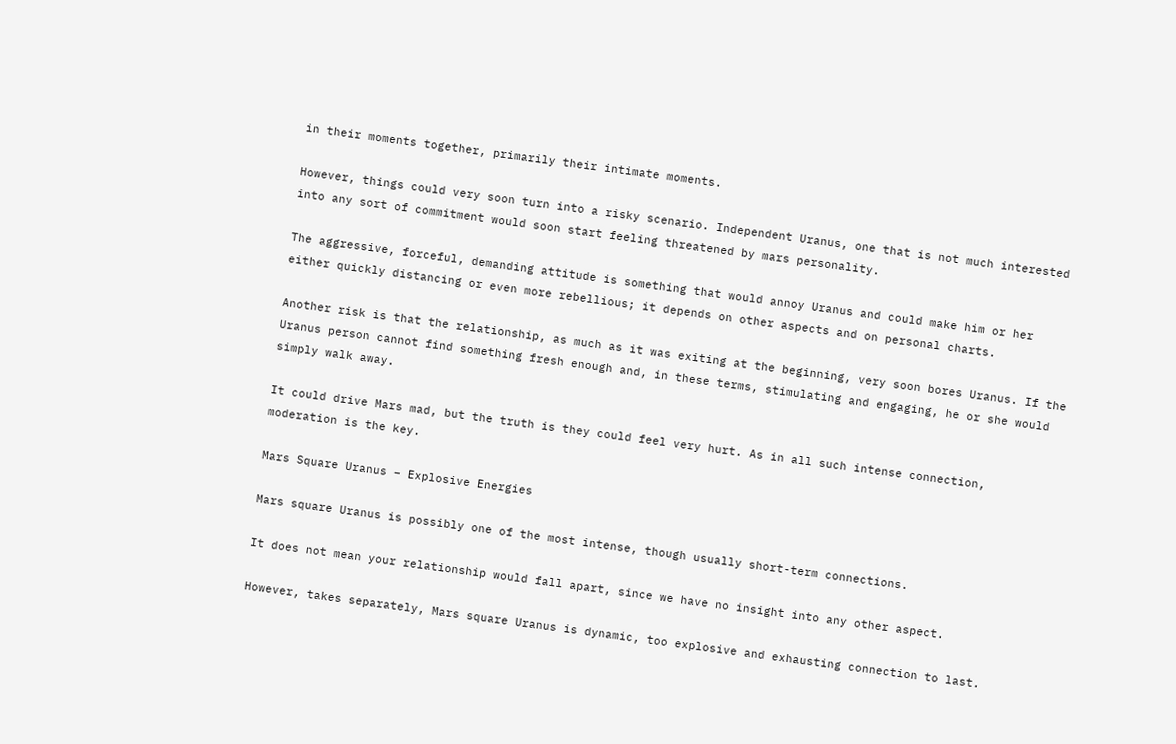in their moments together, primarily their intimate moments.

However, things could very soon turn into a risky scenario. Independent Uranus, one that is not much interested into any sort of commitment would soon start feeling threatened by mars personality.

The aggressive, forceful, demanding attitude is something that would annoy Uranus and could make him or her either quickly distancing or even more rebellious; it depends on other aspects and on personal charts.

Another risk is that the relationship, as much as it was exiting at the beginning, very soon bores Uranus. If the Uranus person cannot find something fresh enough and, in these terms, stimulating and engaging, he or she would simply walk away.

It could drive Mars mad, but the truth is they could feel very hurt. As in all such intense connection, moderation is the key.

Mars Square Uranus – Explosive Energies

Mars square Uranus is possibly one of the most intense, though usually short-term connections.

It does not mean your relationship would fall apart, since we have no insight into any other aspect.

However, takes separately, Mars square Uranus is dynamic, too explosive and exhausting connection to last.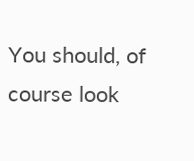You should, of course look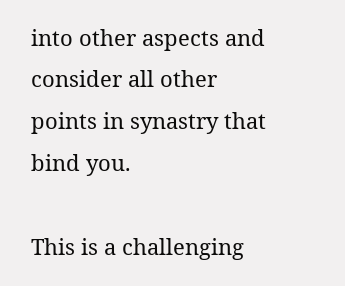into other aspects and consider all other points in synastry that bind you.

This is a challenging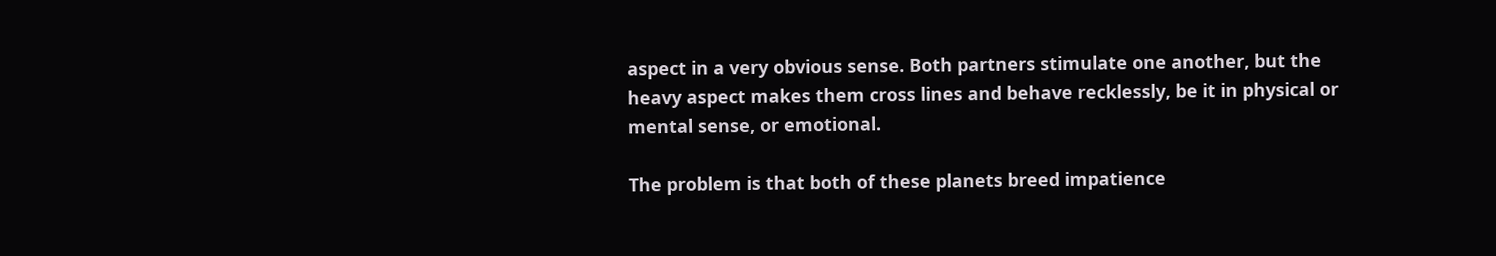aspect in a very obvious sense. Both partners stimulate one another, but the heavy aspect makes them cross lines and behave recklessly, be it in physical or mental sense, or emotional.

The problem is that both of these planets breed impatience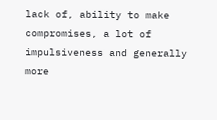lack of, ability to make compromises, a lot of impulsiveness and generally more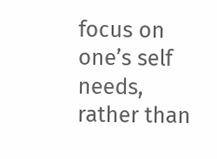focus on one’s self needs, rather than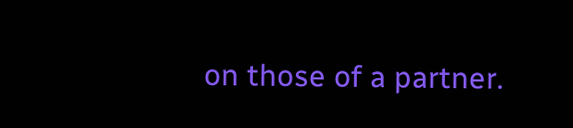on those of a partner.